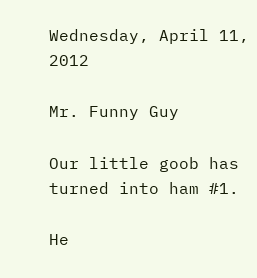Wednesday, April 11, 2012

Mr. Funny Guy

Our little goob has turned into ham #1.

He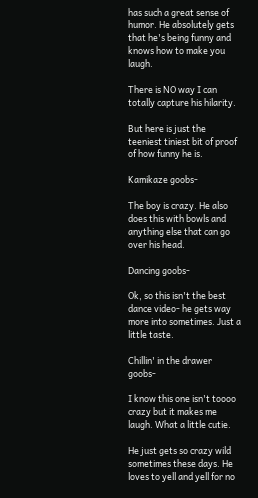has such a great sense of humor. He absolutely gets that he's being funny and knows how to make you laugh.

There is NO way I can totally capture his hilarity.

But here is just the teeniest tiniest bit of proof of how funny he is.

Kamikaze goobs-

The boy is crazy. He also does this with bowls and anything else that can go over his head.

Dancing goobs-

Ok, so this isn't the best dance video- he gets way more into sometimes. Just a little taste.

Chillin' in the drawer goobs-

I know this one isn't toooo crazy but it makes me laugh. What a little cutie.

He just gets so crazy wild sometimes these days. He loves to yell and yell for no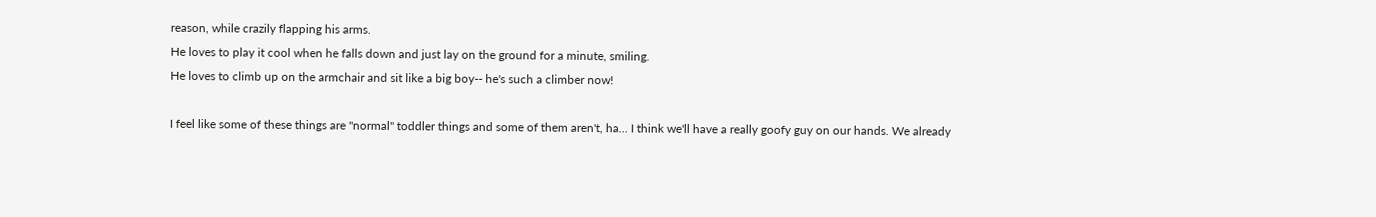reason, while crazily flapping his arms.
He loves to play it cool when he falls down and just lay on the ground for a minute, smiling.
He loves to climb up on the armchair and sit like a big boy-- he's such a climber now!

I feel like some of these things are "normal" toddler things and some of them aren't, ha... I think we'll have a really goofy guy on our hands. We already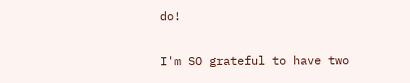do!

I'm SO grateful to have two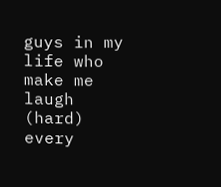guys in my life who make me laugh (hard) every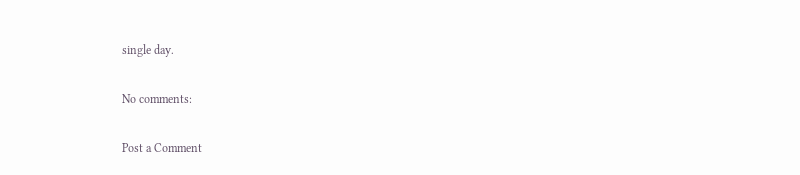single day.

No comments:

Post a Comment